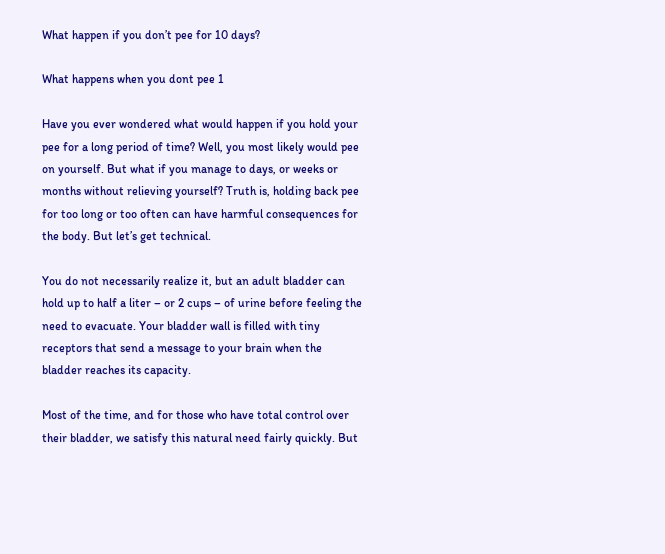What happen if you don’t pee for 10 days?

What happens when you dont pee 1

Have you ever wondered what would happen if you hold your pee for a long period of time? Well, you most likely would pee on yourself. But what if you manage to days, or weeks or months without relieving yourself? Truth is, holding back pee for too long or too often can have harmful consequences for the body. But let’s get technical.

You do not necessarily realize it, but an adult bladder can hold up to half a liter – or 2 cups – of urine before feeling the need to evacuate. Your bladder wall is filled with tiny receptors that send a message to your brain when the bladder reaches its capacity.

Most of the time, and for those who have total control over their bladder, we satisfy this natural need fairly quickly. But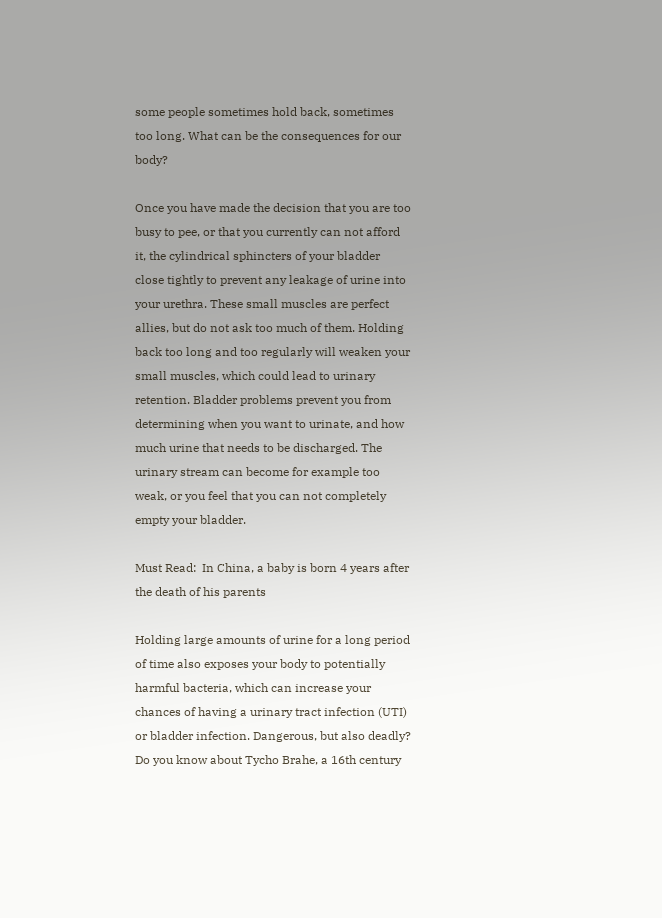some people sometimes hold back, sometimes too long. What can be the consequences for our body?

Once you have made the decision that you are too busy to pee, or that you currently can not afford it, the cylindrical sphincters of your bladder close tightly to prevent any leakage of urine into your urethra. These small muscles are perfect allies, but do not ask too much of them. Holding back too long and too regularly will weaken your small muscles, which could lead to urinary retention. Bladder problems prevent you from determining when you want to urinate, and how much urine that needs to be discharged. The urinary stream can become for example too weak, or you feel that you can not completely empty your bladder.

Must Read:  In China, a baby is born 4 years after the death of his parents

Holding large amounts of urine for a long period of time also exposes your body to potentially harmful bacteria, which can increase your chances of having a urinary tract infection (UTI) or bladder infection. Dangerous, but also deadly? Do you know about Tycho Brahe, a 16th century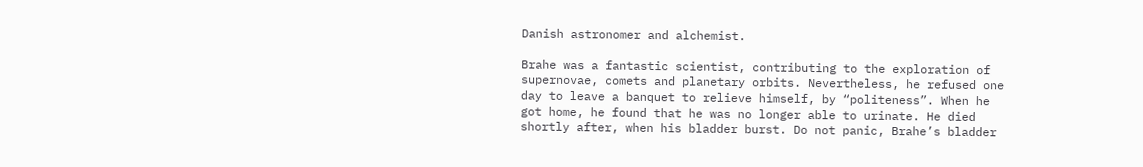Danish astronomer and alchemist.

Brahe was a fantastic scientist, contributing to the exploration of supernovae, comets and planetary orbits. Nevertheless, he refused one day to leave a banquet to relieve himself, by “politeness”. When he got home, he found that he was no longer able to urinate. He died shortly after, when his bladder burst. Do not panic, Brahe’s bladder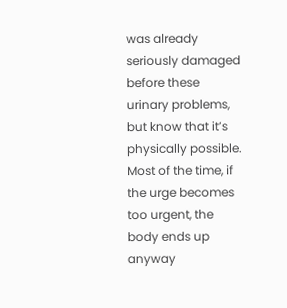was already seriously damaged before these urinary problems, but know that it’s physically possible. Most of the time, if the urge becomes too urgent, the body ends up anyway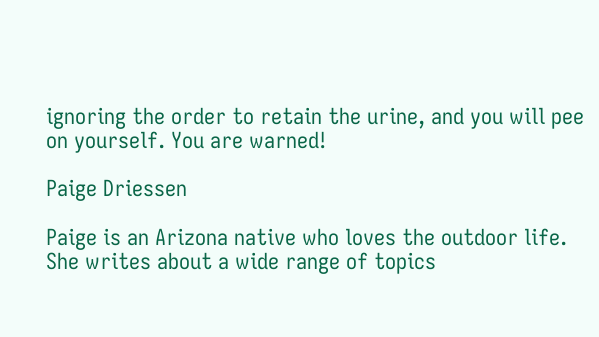ignoring the order to retain the urine, and you will pee on yourself. You are warned!

Paige Driessen

Paige is an Arizona native who loves the outdoor life. She writes about a wide range of topics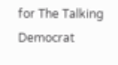for The Talking Democrat